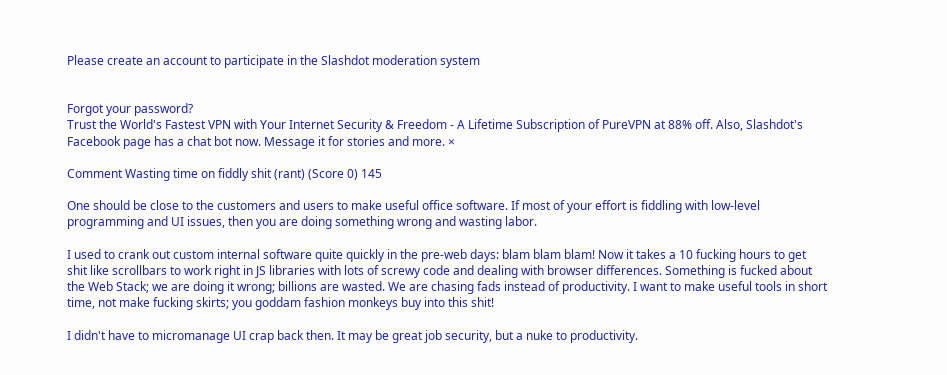Please create an account to participate in the Slashdot moderation system


Forgot your password?
Trust the World's Fastest VPN with Your Internet Security & Freedom - A Lifetime Subscription of PureVPN at 88% off. Also, Slashdot's Facebook page has a chat bot now. Message it for stories and more. ×

Comment Wasting time on fiddly shit (rant) (Score 0) 145

One should be close to the customers and users to make useful office software. If most of your effort is fiddling with low-level programming and UI issues, then you are doing something wrong and wasting labor.

I used to crank out custom internal software quite quickly in the pre-web days: blam blam blam! Now it takes a 10 fucking hours to get shit like scrollbars to work right in JS libraries with lots of screwy code and dealing with browser differences. Something is fucked about the Web Stack; we are doing it wrong; billions are wasted. We are chasing fads instead of productivity. I want to make useful tools in short time, not make fucking skirts; you goddam fashion monkeys buy into this shit!

I didn't have to micromanage UI crap back then. It may be great job security, but a nuke to productivity.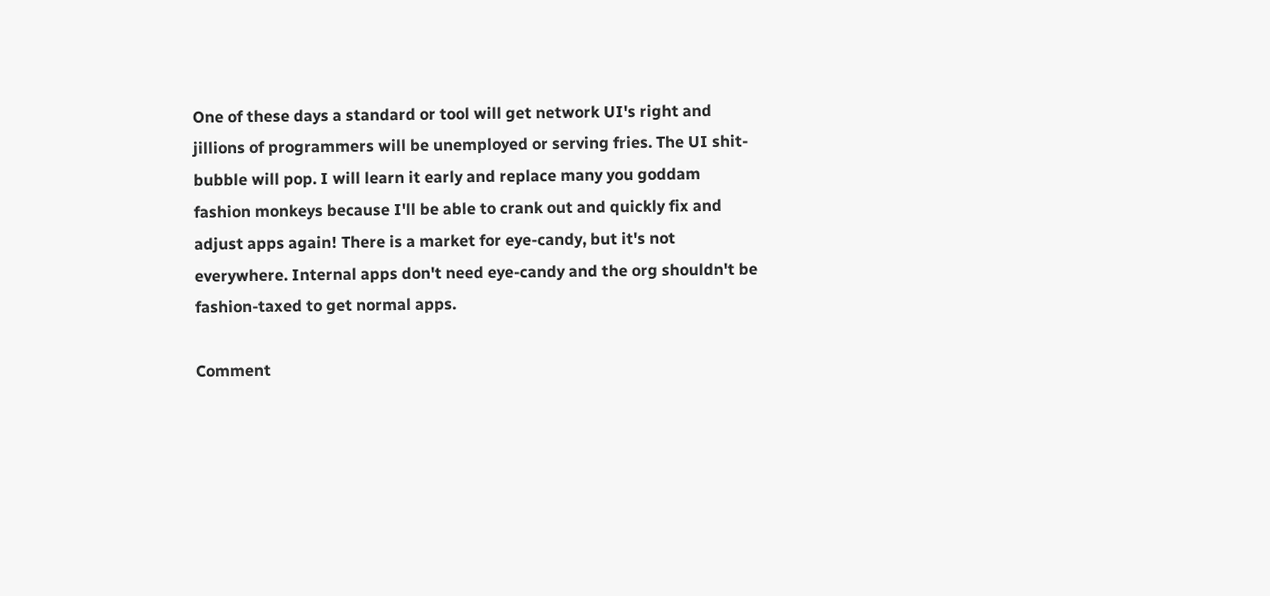One of these days a standard or tool will get network UI's right and jillions of programmers will be unemployed or serving fries. The UI shit-bubble will pop. I will learn it early and replace many you goddam fashion monkeys because I'll be able to crank out and quickly fix and adjust apps again! There is a market for eye-candy, but it's not everywhere. Internal apps don't need eye-candy and the org shouldn't be fashion-taxed to get normal apps.

Comment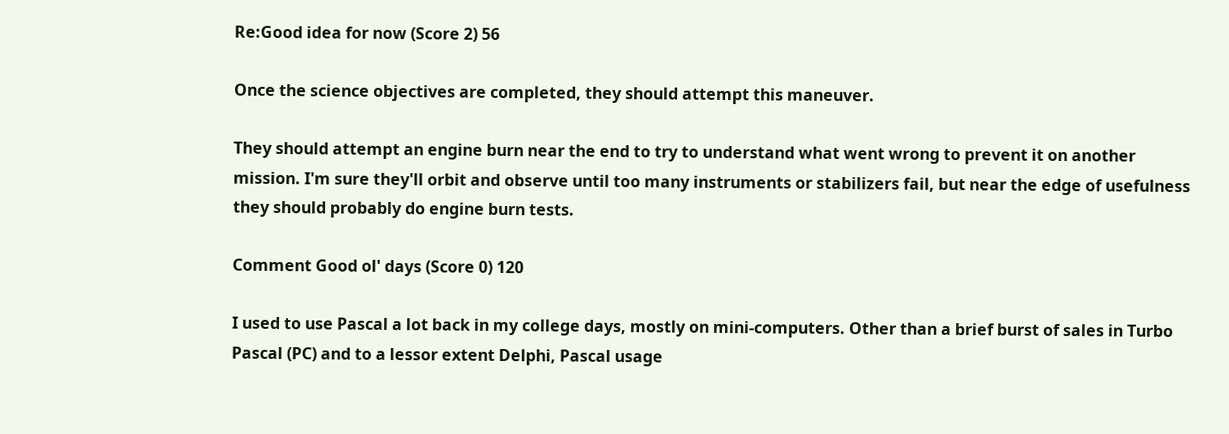Re:Good idea for now (Score 2) 56

Once the science objectives are completed, they should attempt this maneuver.

They should attempt an engine burn near the end to try to understand what went wrong to prevent it on another mission. I'm sure they'll orbit and observe until too many instruments or stabilizers fail, but near the edge of usefulness they should probably do engine burn tests.

Comment Good ol' days (Score 0) 120

I used to use Pascal a lot back in my college days, mostly on mini-computers. Other than a brief burst of sales in Turbo Pascal (PC) and to a lessor extent Delphi, Pascal usage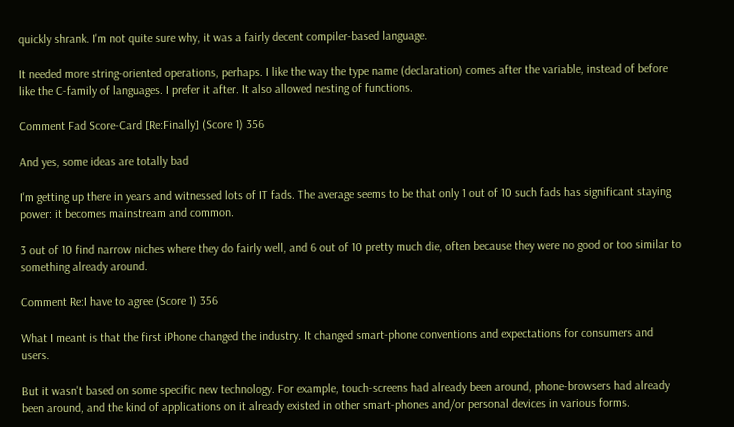quickly shrank. I'm not quite sure why, it was a fairly decent compiler-based language.

It needed more string-oriented operations, perhaps. I like the way the type name (declaration) comes after the variable, instead of before like the C-family of languages. I prefer it after. It also allowed nesting of functions.

Comment Fad Score-Card [Re:Finally] (Score 1) 356

And yes, some ideas are totally bad

I'm getting up there in years and witnessed lots of IT fads. The average seems to be that only 1 out of 10 such fads has significant staying power: it becomes mainstream and common.

3 out of 10 find narrow niches where they do fairly well, and 6 out of 10 pretty much die, often because they were no good or too similar to something already around.

Comment Re:I have to agree (Score 1) 356

What I meant is that the first iPhone changed the industry. It changed smart-phone conventions and expectations for consumers and users.

But it wasn't based on some specific new technology. For example, touch-screens had already been around, phone-browsers had already been around, and the kind of applications on it already existed in other smart-phones and/or personal devices in various forms.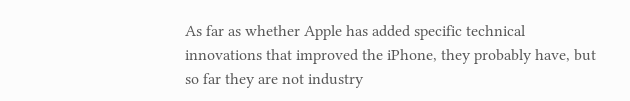As far as whether Apple has added specific technical innovations that improved the iPhone, they probably have, but so far they are not industry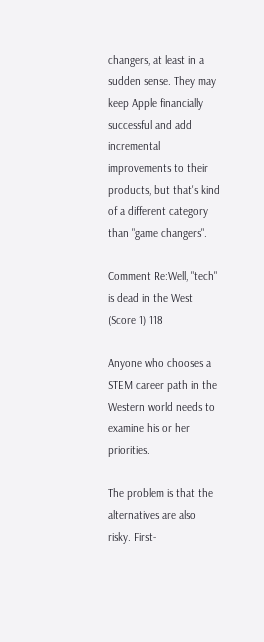changers, at least in a sudden sense. They may keep Apple financially successful and add incremental improvements to their products, but that's kind of a different category than "game changers".

Comment Re:Well, "tech" is dead in the West (Score 1) 118

Anyone who chooses a STEM career path in the Western world needs to examine his or her priorities.

The problem is that the alternatives are also risky. First-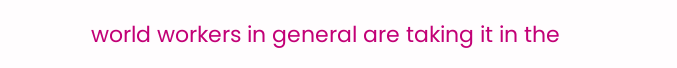world workers in general are taking it in the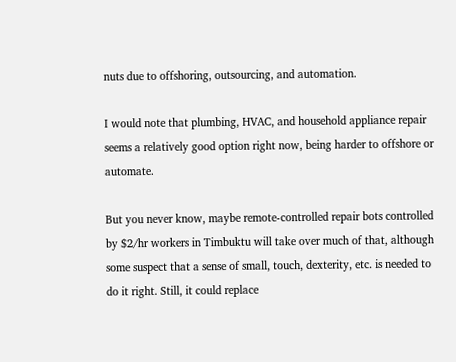nuts due to offshoring, outsourcing, and automation.

I would note that plumbing, HVAC, and household appliance repair seems a relatively good option right now, being harder to offshore or automate.

But you never know, maybe remote-controlled repair bots controlled by $2/hr workers in Timbuktu will take over much of that, although some suspect that a sense of small, touch, dexterity, etc. is needed to do it right. Still, it could replace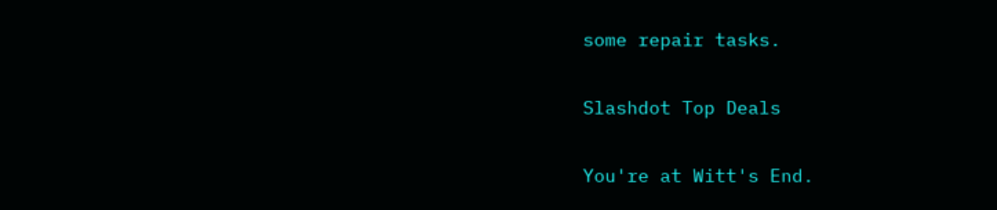some repair tasks.

Slashdot Top Deals

You're at Witt's End.